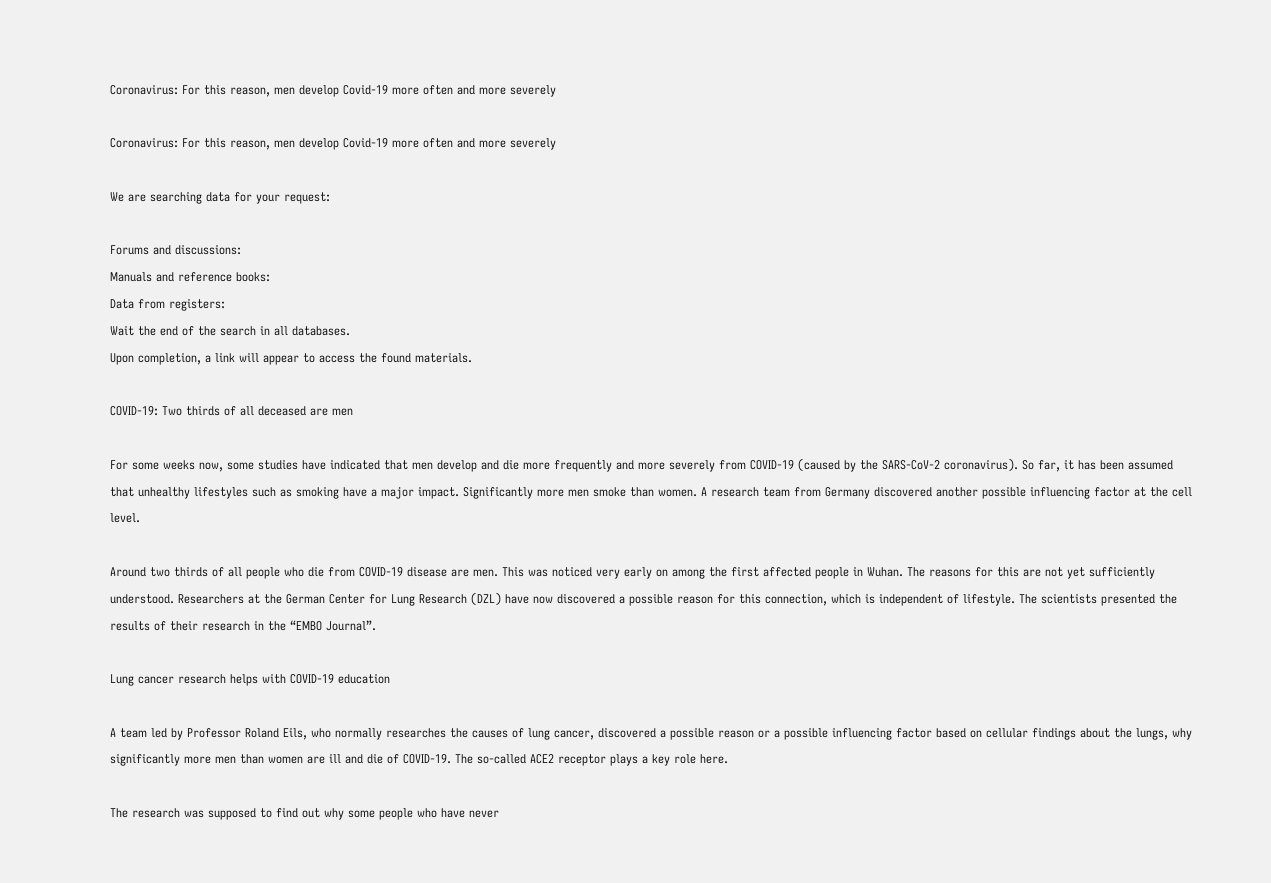Coronavirus: For this reason, men develop Covid-19 more often and more severely

Coronavirus: For this reason, men develop Covid-19 more often and more severely

We are searching data for your request:

Forums and discussions:
Manuals and reference books:
Data from registers:
Wait the end of the search in all databases.
Upon completion, a link will appear to access the found materials.

COVID-19: Two thirds of all deceased are men

For some weeks now, some studies have indicated that men develop and die more frequently and more severely from COVID-19 (caused by the SARS-CoV-2 coronavirus). So far, it has been assumed that unhealthy lifestyles such as smoking have a major impact. Significantly more men smoke than women. A research team from Germany discovered another possible influencing factor at the cell level.

Around two thirds of all people who die from COVID-19 disease are men. This was noticed very early on among the first affected people in Wuhan. The reasons for this are not yet sufficiently understood. Researchers at the German Center for Lung Research (DZL) have now discovered a possible reason for this connection, which is independent of lifestyle. The scientists presented the results of their research in the “EMBO Journal”.

Lung cancer research helps with COVID-19 education

A team led by Professor Roland Eils, who normally researches the causes of lung cancer, discovered a possible reason or a possible influencing factor based on cellular findings about the lungs, why significantly more men than women are ill and die of COVID-19. The so-called ACE2 receptor plays a key role here.

The research was supposed to find out why some people who have never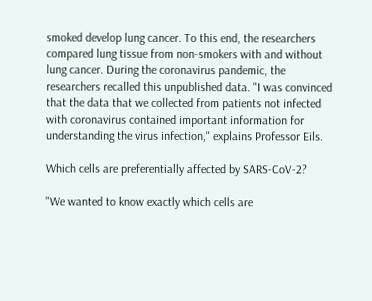smoked develop lung cancer. To this end, the researchers compared lung tissue from non-smokers with and without lung cancer. During the coronavirus pandemic, the researchers recalled this unpublished data. "I was convinced that the data that we collected from patients not infected with coronavirus contained important information for understanding the virus infection," explains Professor Eils.

Which cells are preferentially affected by SARS-CoV-2?

"We wanted to know exactly which cells are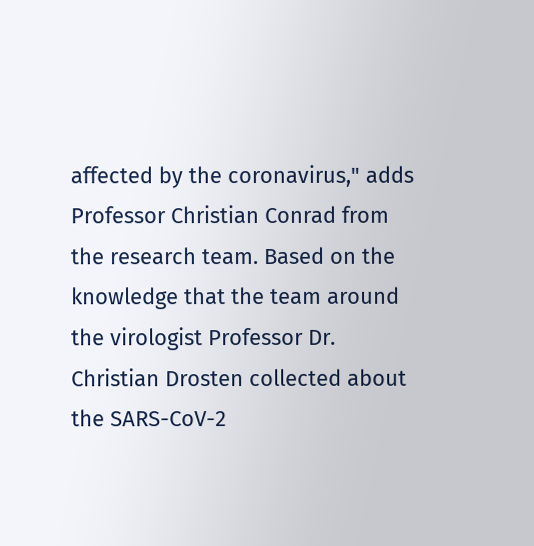affected by the coronavirus," adds Professor Christian Conrad from the research team. Based on the knowledge that the team around the virologist Professor Dr. Christian Drosten collected about the SARS-CoV-2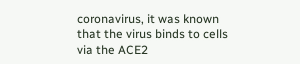coronavirus, it was known that the virus binds to cells via the ACE2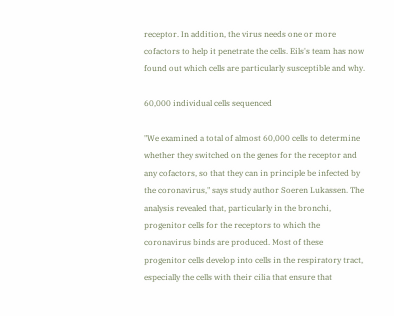receptor. In addition, the virus needs one or more cofactors to help it penetrate the cells. Eils's team has now found out which cells are particularly susceptible and why.

60,000 individual cells sequenced

"We examined a total of almost 60,000 cells to determine whether they switched on the genes for the receptor and any cofactors, so that they can in principle be infected by the coronavirus," says study author Soeren Lukassen. The analysis revealed that, particularly in the bronchi, progenitor cells for the receptors to which the coronavirus binds are produced. Most of these progenitor cells develop into cells in the respiratory tract, especially the cells with their cilia that ensure that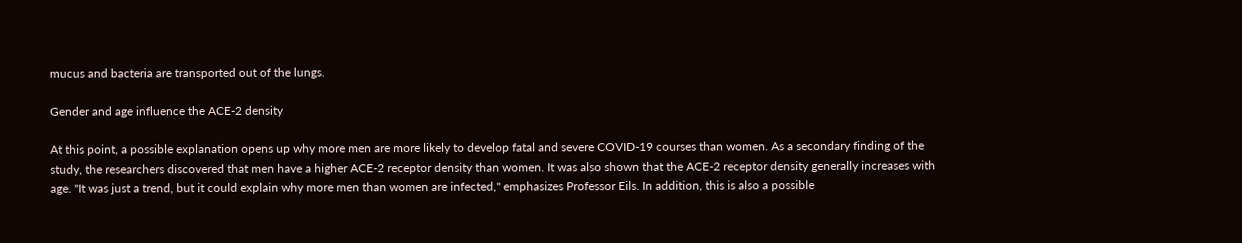mucus and bacteria are transported out of the lungs.

Gender and age influence the ACE-2 density

At this point, a possible explanation opens up why more men are more likely to develop fatal and severe COVID-19 courses than women. As a secondary finding of the study, the researchers discovered that men have a higher ACE-2 receptor density than women. It was also shown that the ACE-2 receptor density generally increases with age. "It was just a trend, but it could explain why more men than women are infected," emphasizes Professor Eils. In addition, this is also a possible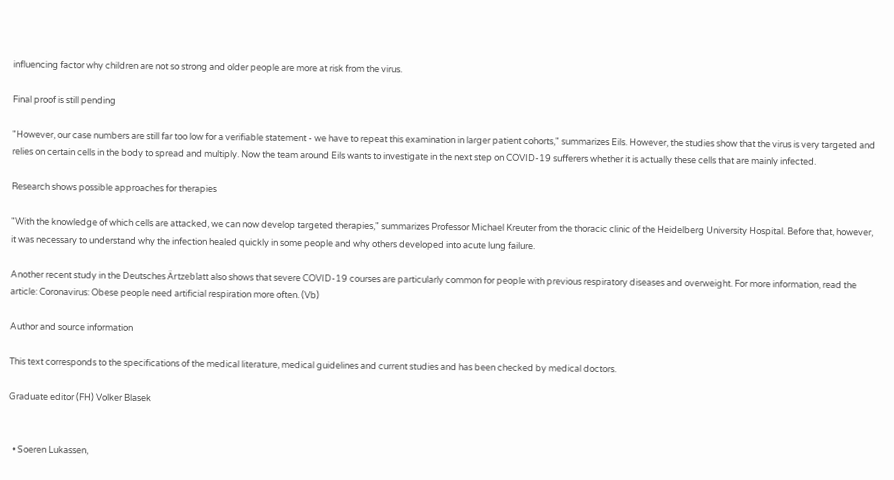influencing factor why children are not so strong and older people are more at risk from the virus.

Final proof is still pending

"However, our case numbers are still far too low for a verifiable statement - we have to repeat this examination in larger patient cohorts," summarizes Eils. However, the studies show that the virus is very targeted and relies on certain cells in the body to spread and multiply. Now the team around Eils wants to investigate in the next step on COVID-19 sufferers whether it is actually these cells that are mainly infected.

Research shows possible approaches for therapies

"With the knowledge of which cells are attacked, we can now develop targeted therapies," summarizes Professor Michael Kreuter from the thoracic clinic of the Heidelberg University Hospital. Before that, however, it was necessary to understand why the infection healed quickly in some people and why others developed into acute lung failure.

Another recent study in the Deutsches Ärtzeblatt also shows that severe COVID-19 courses are particularly common for people with previous respiratory diseases and overweight. For more information, read the article: Coronavirus: Obese people need artificial respiration more often. (Vb)

Author and source information

This text corresponds to the specifications of the medical literature, medical guidelines and current studies and has been checked by medical doctors.

Graduate editor (FH) Volker Blasek


  • Soeren Lukassen,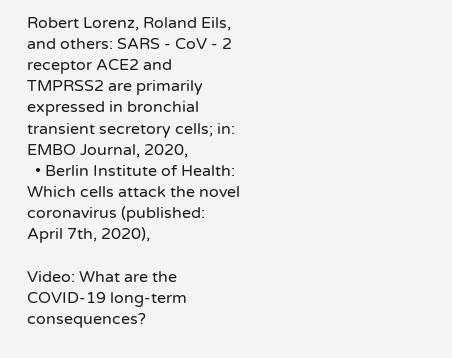Robert Lorenz, Roland Eils, and others: SARS ‐ CoV ‐ 2 receptor ACE2 and TMPRSS2 are primarily expressed in bronchial transient secretory cells; in: EMBO Journal, 2020,
  • Berlin Institute of Health: Which cells attack the novel coronavirus (published: April 7th, 2020),

Video: What are the COVID-19 long-term consequences?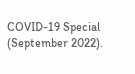COVID-19 Special (September 2022).